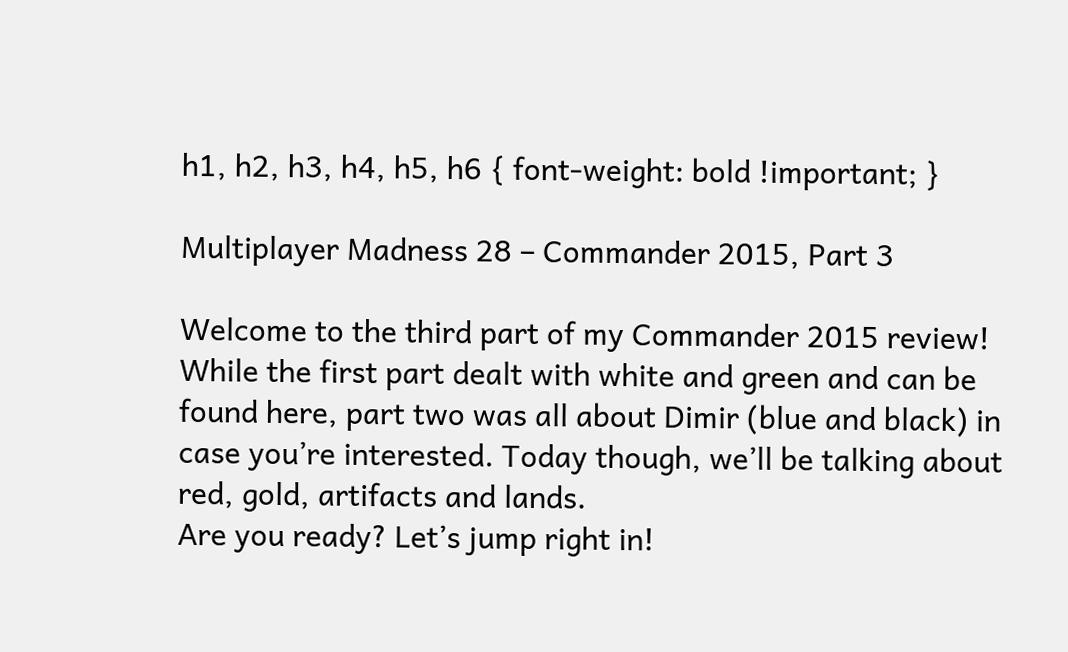h1, h2, h3, h4, h5, h6 { font-weight: bold !important; }

Multiplayer Madness 28 – Commander 2015, Part 3

Welcome to the third part of my Commander 2015 review! While the first part dealt with white and green and can be found here, part two was all about Dimir (blue and black) in case you’re interested. Today though, we’ll be talking about red, gold, artifacts and lands.
Are you ready? Let’s jump right in!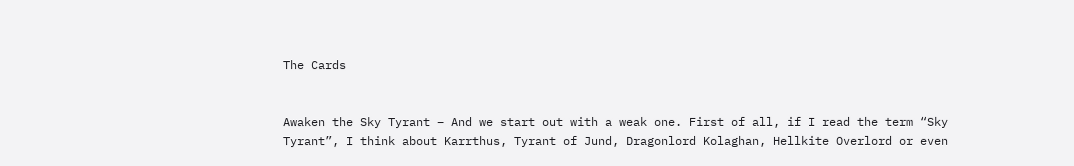The Cards


Awaken the Sky Tyrant – And we start out with a weak one. First of all, if I read the term “Sky Tyrant”, I think about Karrthus, Tyrant of Jund, Dragonlord Kolaghan, Hellkite Overlord or even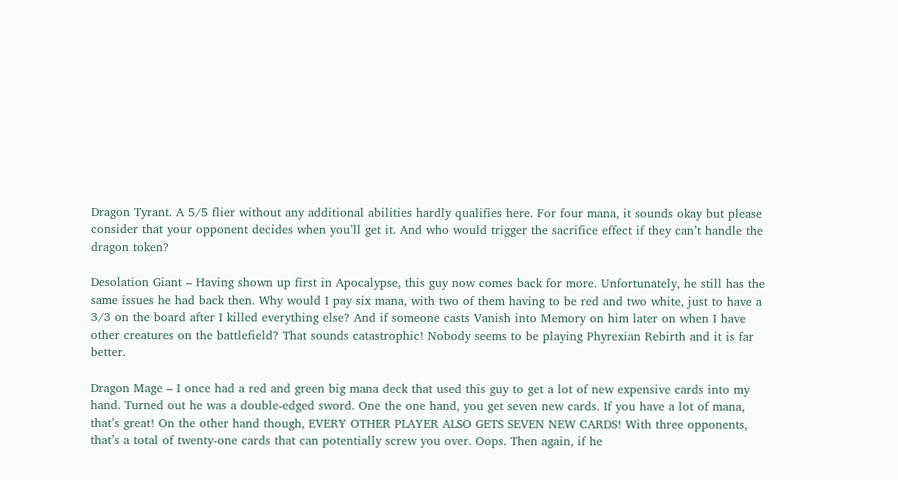Dragon Tyrant. A 5/5 flier without any additional abilities hardly qualifies here. For four mana, it sounds okay but please consider that your opponent decides when you’ll get it. And who would trigger the sacrifice effect if they can’t handle the dragon token?

Desolation Giant – Having shown up first in Apocalypse, this guy now comes back for more. Unfortunately, he still has the same issues he had back then. Why would I pay six mana, with two of them having to be red and two white, just to have a 3/3 on the board after I killed everything else? And if someone casts Vanish into Memory on him later on when I have other creatures on the battlefield? That sounds catastrophic! Nobody seems to be playing Phyrexian Rebirth and it is far better.

Dragon Mage – I once had a red and green big mana deck that used this guy to get a lot of new expensive cards into my hand. Turned out he was a double-edged sword. One the one hand, you get seven new cards. If you have a lot of mana, that’s great! On the other hand though, EVERY OTHER PLAYER ALSO GETS SEVEN NEW CARDS! With three opponents, that’s a total of twenty-one cards that can potentially screw you over. Oops. Then again, if he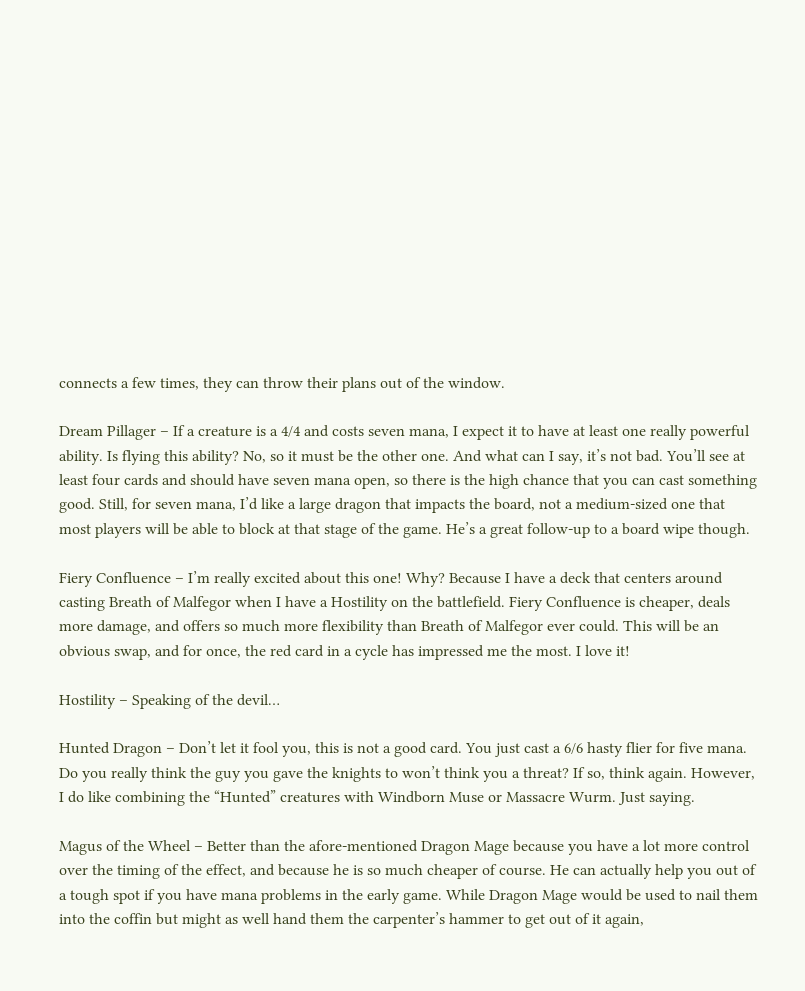connects a few times, they can throw their plans out of the window.

Dream Pillager – If a creature is a 4/4 and costs seven mana, I expect it to have at least one really powerful ability. Is flying this ability? No, so it must be the other one. And what can I say, it’s not bad. You’ll see at least four cards and should have seven mana open, so there is the high chance that you can cast something good. Still, for seven mana, I’d like a large dragon that impacts the board, not a medium-sized one that most players will be able to block at that stage of the game. He’s a great follow-up to a board wipe though.

Fiery Confluence – I’m really excited about this one! Why? Because I have a deck that centers around casting Breath of Malfegor when I have a Hostility on the battlefield. Fiery Confluence is cheaper, deals more damage, and offers so much more flexibility than Breath of Malfegor ever could. This will be an obvious swap, and for once, the red card in a cycle has impressed me the most. I love it!

Hostility – Speaking of the devil…

Hunted Dragon – Don’t let it fool you, this is not a good card. You just cast a 6/6 hasty flier for five mana. Do you really think the guy you gave the knights to won’t think you a threat? If so, think again. However, I do like combining the “Hunted” creatures with Windborn Muse or Massacre Wurm. Just saying.

Magus of the Wheel – Better than the afore-mentioned Dragon Mage because you have a lot more control over the timing of the effect, and because he is so much cheaper of course. He can actually help you out of a tough spot if you have mana problems in the early game. While Dragon Mage would be used to nail them into the coffin but might as well hand them the carpenter’s hammer to get out of it again,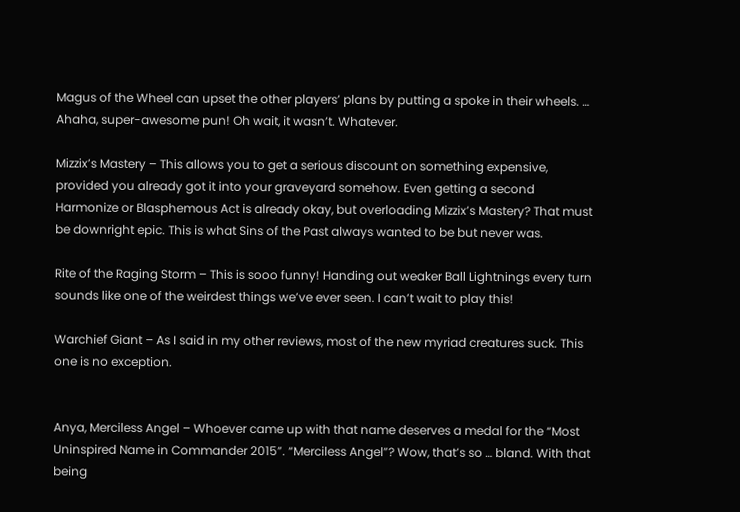Magus of the Wheel can upset the other players’ plans by putting a spoke in their wheels. … Ahaha, super-awesome pun! Oh wait, it wasn’t. Whatever.

Mizzix’s Mastery – This allows you to get a serious discount on something expensive, provided you already got it into your graveyard somehow. Even getting a second Harmonize or Blasphemous Act is already okay, but overloading Mizzix’s Mastery? That must be downright epic. This is what Sins of the Past always wanted to be but never was.

Rite of the Raging Storm – This is sooo funny! Handing out weaker Ball Lightnings every turn sounds like one of the weirdest things we’ve ever seen. I can’t wait to play this!

Warchief Giant – As I said in my other reviews, most of the new myriad creatures suck. This one is no exception.


Anya, Merciless Angel – Whoever came up with that name deserves a medal for the “Most Uninspired Name in Commander 2015”. “Merciless Angel”? Wow, that’s so … bland. With that being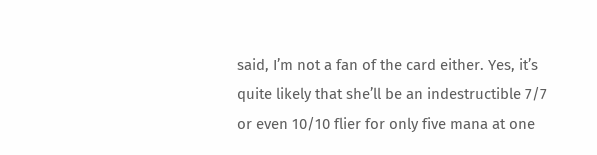said, I’m not a fan of the card either. Yes, it’s quite likely that she’ll be an indestructible 7/7 or even 10/10 flier for only five mana at one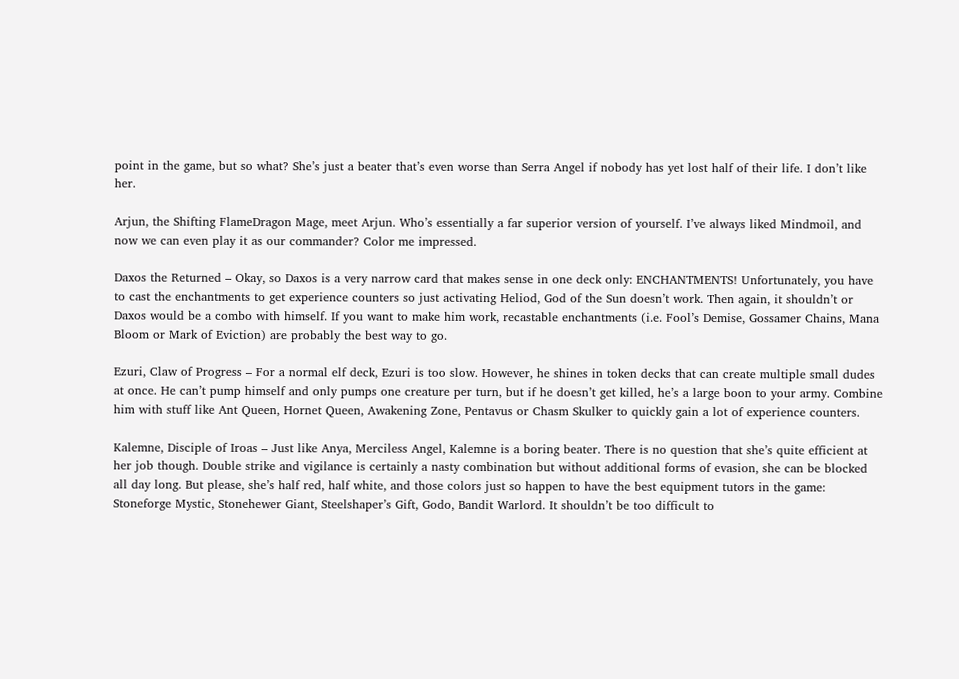point in the game, but so what? She’s just a beater that’s even worse than Serra Angel if nobody has yet lost half of their life. I don’t like her.

Arjun, the Shifting FlameDragon Mage, meet Arjun. Who’s essentially a far superior version of yourself. I’ve always liked Mindmoil, and now we can even play it as our commander? Color me impressed.

Daxos the Returned – Okay, so Daxos is a very narrow card that makes sense in one deck only: ENCHANTMENTS! Unfortunately, you have to cast the enchantments to get experience counters so just activating Heliod, God of the Sun doesn’t work. Then again, it shouldn’t or Daxos would be a combo with himself. If you want to make him work, recastable enchantments (i.e. Fool’s Demise, Gossamer Chains, Mana Bloom or Mark of Eviction) are probably the best way to go.

Ezuri, Claw of Progress – For a normal elf deck, Ezuri is too slow. However, he shines in token decks that can create multiple small dudes at once. He can’t pump himself and only pumps one creature per turn, but if he doesn’t get killed, he’s a large boon to your army. Combine him with stuff like Ant Queen, Hornet Queen, Awakening Zone, Pentavus or Chasm Skulker to quickly gain a lot of experience counters.

Kalemne, Disciple of Iroas – Just like Anya, Merciless Angel, Kalemne is a boring beater. There is no question that she’s quite efficient at her job though. Double strike and vigilance is certainly a nasty combination but without additional forms of evasion, she can be blocked all day long. But please, she’s half red, half white, and those colors just so happen to have the best equipment tutors in the game: Stoneforge Mystic, Stonehewer Giant, Steelshaper’s Gift, Godo, Bandit Warlord. It shouldn’t be too difficult to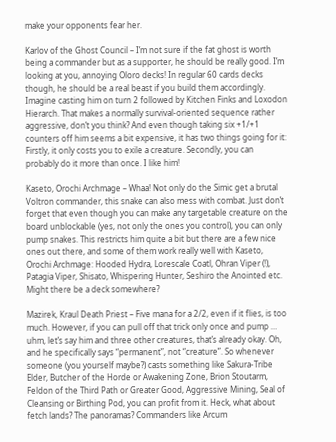make your opponents fear her.

Karlov of the Ghost Council – I’m not sure if the fat ghost is worth being a commander but as a supporter, he should be really good. I’m looking at you, annoying Oloro decks! In regular 60 cards decks though, he should be a real beast if you build them accordingly. Imagine casting him on turn 2 followed by Kitchen Finks and Loxodon Hierarch. That makes a normally survival-oriented sequence rather aggressive, don’t you think? And even though taking six +1/+1 counters off him seems a bit expensive, it has two things going for it: Firstly, it only costs you to exile a creature. Secondly, you can probably do it more than once. I like him!

Kaseto, Orochi Archmage – Whaa! Not only do the Simic get a brutal Voltron commander, this snake can also mess with combat. Just don’t forget that even though you can make any targetable creature on the board unblockable (yes, not only the ones you control), you can only pump snakes. This restricts him quite a bit but there are a few nice ones out there, and some of them work really well with Kaseto, Orochi Archmage: Hooded Hydra, Lorescale Coatl, Ohran Viper (!), Patagia Viper, Shisato, Whispering Hunter, Seshiro the Anointed etc. Might there be a deck somewhere?

Mazirek, Kraul Death Priest – Five mana for a 2/2, even if it flies, is too much. However, if you can pull off that trick only once and pump … uhm, let’s say him and three other creatures, that’s already okay. Oh, and he specifically says “permanent”, not “creature”. So whenever someone (you yourself maybe?) casts something like Sakura-Tribe Elder, Butcher of the Horde or Awakening Zone, Brion Stoutarm, Feldon of the Third Path or Greater Good, Aggressive Mining, Seal of Cleansing or Birthing Pod, you can profit from it. Heck, what about fetch lands? The panoramas? Commanders like Arcum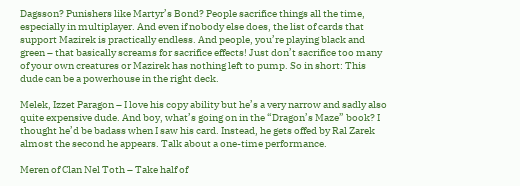Dagsson? Punishers like Martyr’s Bond? People sacrifice things all the time, especially in multiplayer. And even if nobody else does, the list of cards that support Mazirek is practically endless. And people, you’re playing black and green – that basically screams for sacrifice effects! Just don’t sacrifice too many of your own creatures or Mazirek has nothing left to pump. So in short: This dude can be a powerhouse in the right deck.

Melek, Izzet Paragon – I love his copy ability but he’s a very narrow and sadly also quite expensive dude. And boy, what’s going on in the “Dragon’s Maze” book? I thought he’d be badass when I saw his card. Instead, he gets offed by Ral Zarek almost the second he appears. Talk about a one-time performance.

Meren of Clan Nel Toth – Take half of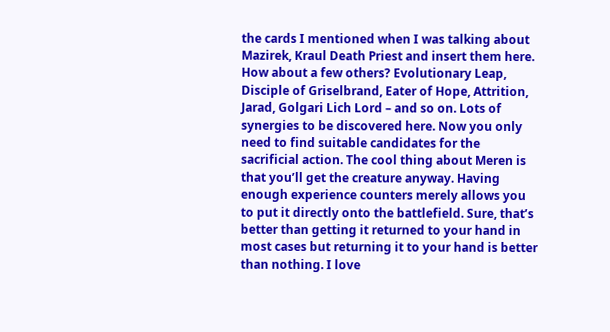the cards I mentioned when I was talking about Mazirek, Kraul Death Priest and insert them here. How about a few others? Evolutionary Leap, Disciple of Griselbrand, Eater of Hope, Attrition, Jarad, Golgari Lich Lord – and so on. Lots of synergies to be discovered here. Now you only need to find suitable candidates for the sacrificial action. The cool thing about Meren is that you’ll get the creature anyway. Having enough experience counters merely allows you to put it directly onto the battlefield. Sure, that’s better than getting it returned to your hand in most cases but returning it to your hand is better than nothing. I love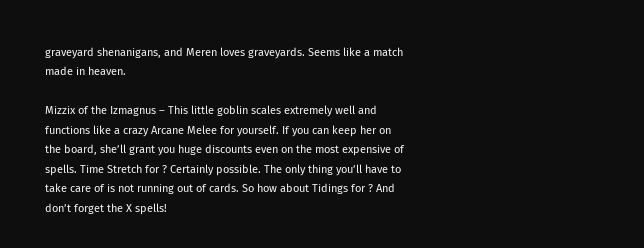graveyard shenanigans, and Meren loves graveyards. Seems like a match made in heaven.

Mizzix of the Izmagnus – This little goblin scales extremely well and functions like a crazy Arcane Melee for yourself. If you can keep her on the board, she’ll grant you huge discounts even on the most expensive of spells. Time Stretch for ? Certainly possible. The only thing you’ll have to take care of is not running out of cards. So how about Tidings for ? And don’t forget the X spells!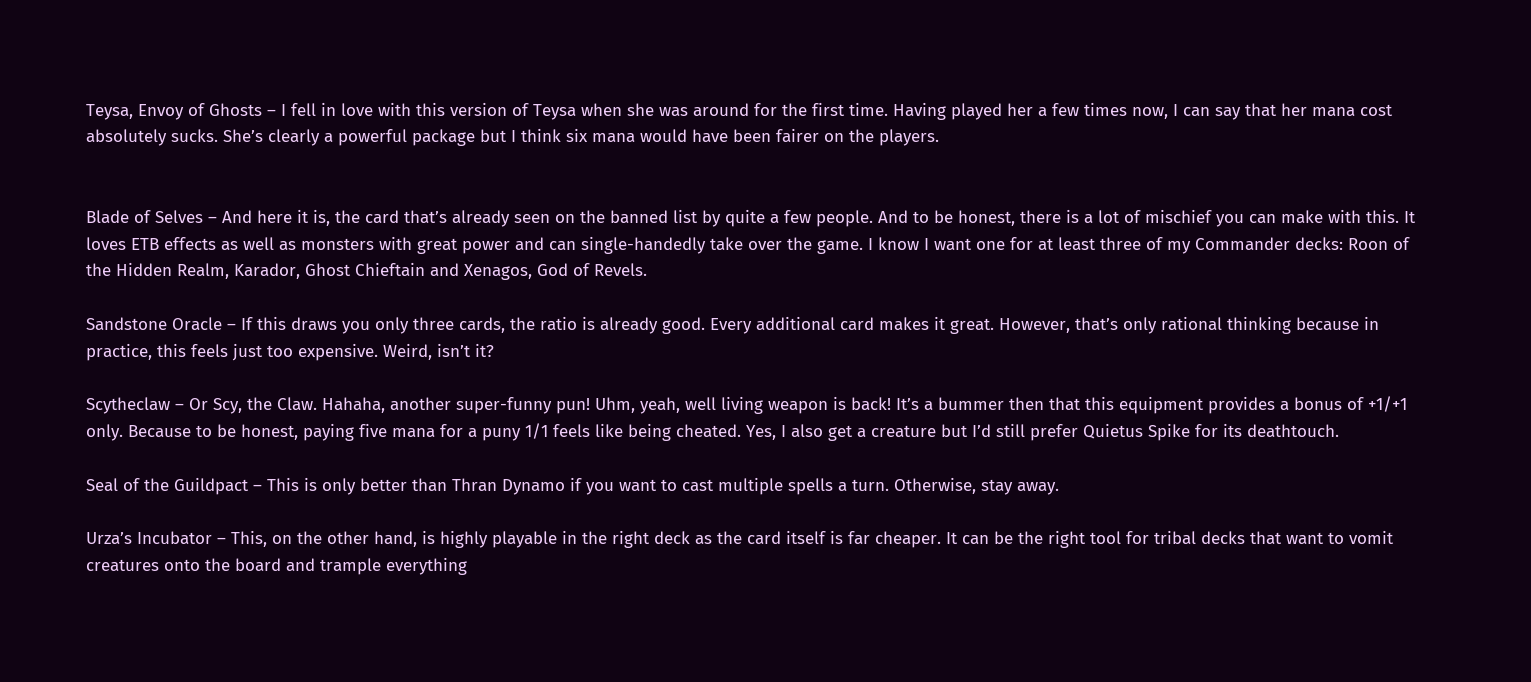Teysa, Envoy of Ghosts – I fell in love with this version of Teysa when she was around for the first time. Having played her a few times now, I can say that her mana cost absolutely sucks. She’s clearly a powerful package but I think six mana would have been fairer on the players.


Blade of Selves – And here it is, the card that’s already seen on the banned list by quite a few people. And to be honest, there is a lot of mischief you can make with this. It loves ETB effects as well as monsters with great power and can single-handedly take over the game. I know I want one for at least three of my Commander decks: Roon of the Hidden Realm, Karador, Ghost Chieftain and Xenagos, God of Revels.

Sandstone Oracle – If this draws you only three cards, the ratio is already good. Every additional card makes it great. However, that’s only rational thinking because in practice, this feels just too expensive. Weird, isn’t it?

Scytheclaw – Or Scy, the Claw. Hahaha, another super-funny pun! Uhm, yeah, well living weapon is back! It’s a bummer then that this equipment provides a bonus of +1/+1 only. Because to be honest, paying five mana for a puny 1/1 feels like being cheated. Yes, I also get a creature but I’d still prefer Quietus Spike for its deathtouch.

Seal of the Guildpact – This is only better than Thran Dynamo if you want to cast multiple spells a turn. Otherwise, stay away.

Urza’s Incubator – This, on the other hand, is highly playable in the right deck as the card itself is far cheaper. It can be the right tool for tribal decks that want to vomit creatures onto the board and trample everything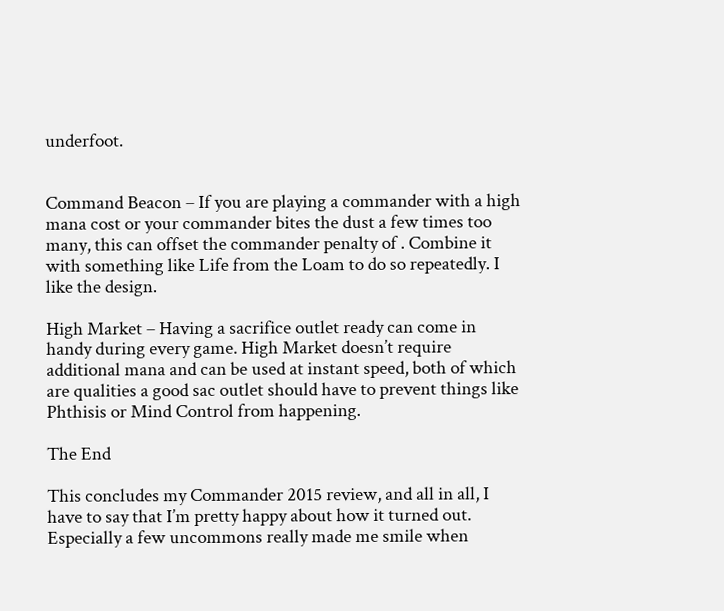underfoot.


Command Beacon – If you are playing a commander with a high mana cost or your commander bites the dust a few times too many, this can offset the commander penalty of . Combine it with something like Life from the Loam to do so repeatedly. I like the design.

High Market – Having a sacrifice outlet ready can come in handy during every game. High Market doesn’t require additional mana and can be used at instant speed, both of which are qualities a good sac outlet should have to prevent things like Phthisis or Mind Control from happening.

The End

This concludes my Commander 2015 review, and all in all, I have to say that I’m pretty happy about how it turned out. Especially a few uncommons really made me smile when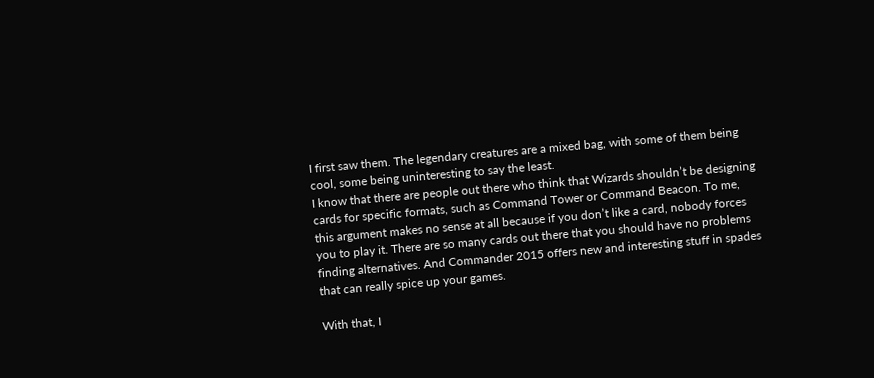I first saw them. The legendary creatures are a mixed bag, with some of them being cool, some being uninteresting to say the least.
I know that there are people out there who think that Wizards shouldn’t be designing cards for specific formats, such as Command Tower or Command Beacon. To me, this argument makes no sense at all because if you don’t like a card, nobody forces you to play it. There are so many cards out there that you should have no problems finding alternatives. And Commander 2015 offers new and interesting stuff in spades that can really spice up your games.

With that, I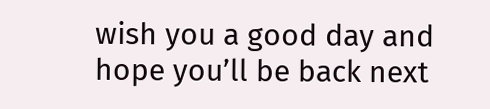wish you a good day and hope you’ll be back next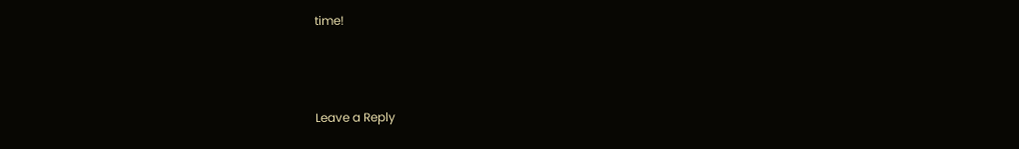time!



Leave a Reply